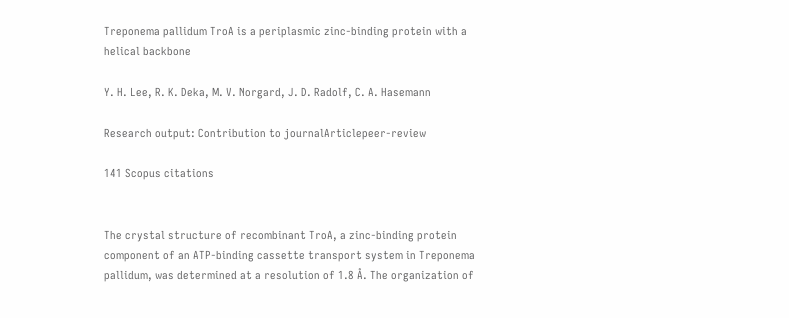Treponema pallidum TroA is a periplasmic zinc-binding protein with a helical backbone

Y. H. Lee, R. K. Deka, M. V. Norgard, J. D. Radolf, C. A. Hasemann

Research output: Contribution to journalArticlepeer-review

141 Scopus citations


The crystal structure of recombinant TroA, a zinc-binding protein component of an ATP-binding cassette transport system in Treponema pallidum, was determined at a resolution of 1.8 Å. The organization of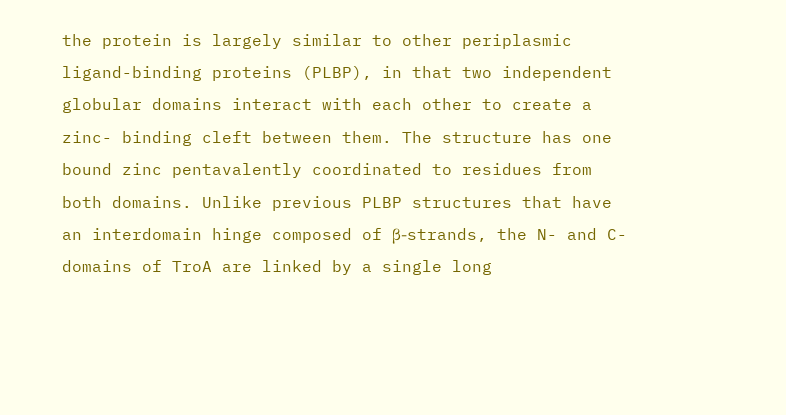the protein is largely similar to other periplasmic ligand-binding proteins (PLBP), in that two independent globular domains interact with each other to create a zinc- binding cleft between them. The structure has one bound zinc pentavalently coordinated to residues from both domains. Unlike previous PLBP structures that have an interdomain hinge composed of β-strands, the N- and C-domains of TroA are linked by a single long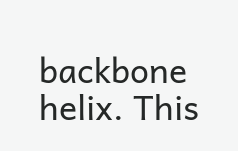backbone helix. This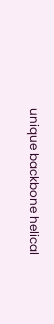unique backbone helical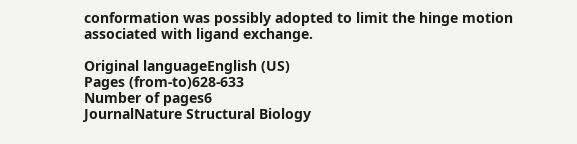conformation was possibly adopted to limit the hinge motion associated with ligand exchange.

Original languageEnglish (US)
Pages (from-to)628-633
Number of pages6
JournalNature Structural Biology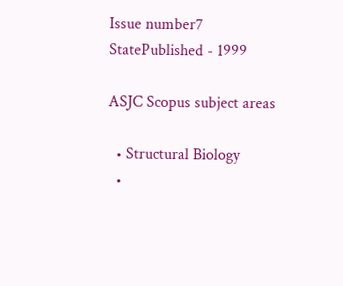Issue number7
StatePublished - 1999

ASJC Scopus subject areas

  • Structural Biology
  •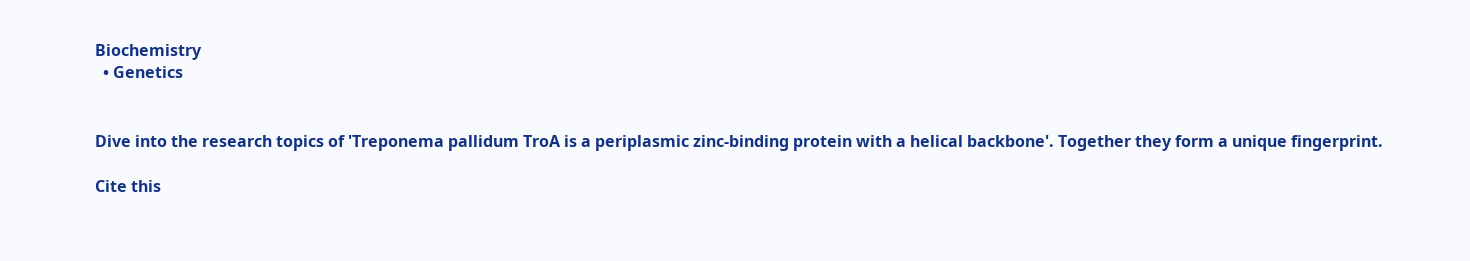Biochemistry
  • Genetics


Dive into the research topics of 'Treponema pallidum TroA is a periplasmic zinc-binding protein with a helical backbone'. Together they form a unique fingerprint.

Cite this